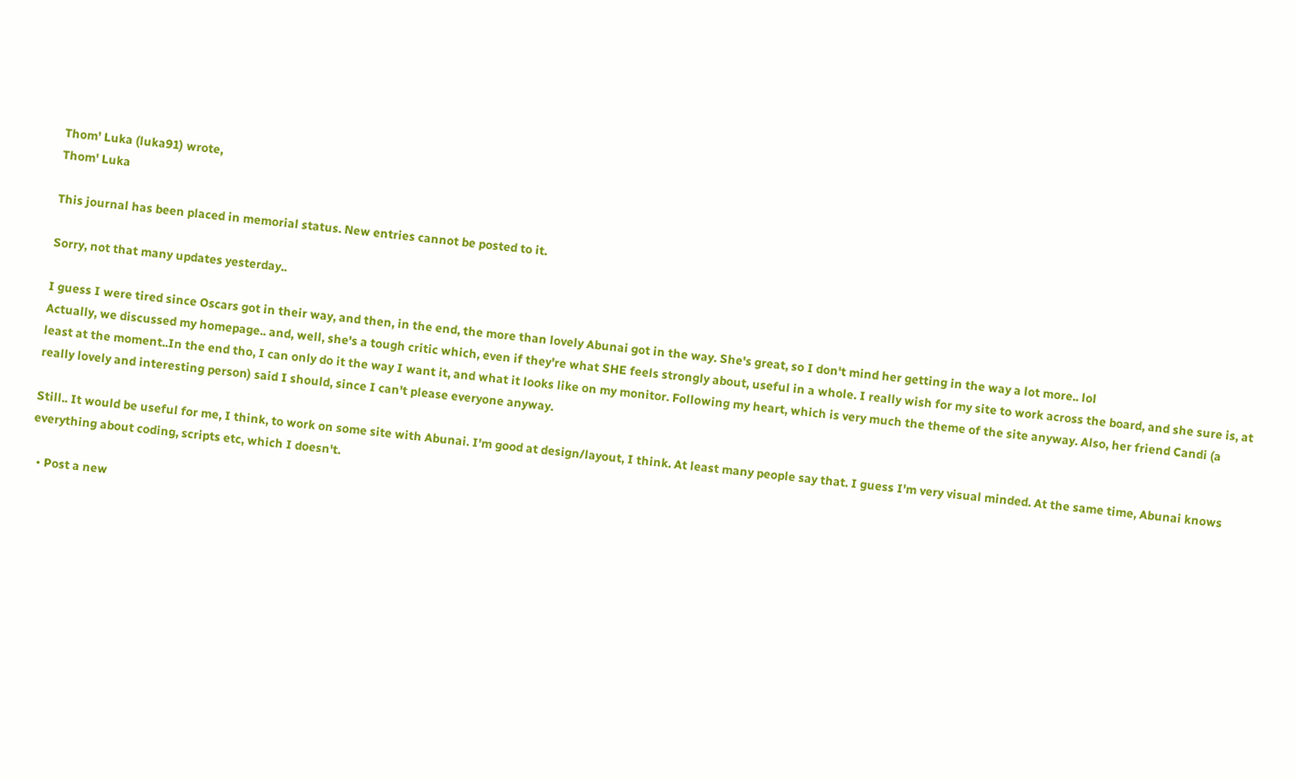Thom' Luka (luka91) wrote,
Thom' Luka

This journal has been placed in memorial status. New entries cannot be posted to it.

Sorry, not that many updates yesterday..

I guess I were tired since Oscars got in their way, and then, in the end, the more than lovely Abunai got in the way. She's great, so I don't mind her getting in the way a lot more.. lol
Actually, we discussed my homepage.. and, well, she's a tough critic which, even if they're what SHE feels strongly about, useful in a whole. I really wish for my site to work across the board, and she sure is, at least at the moment..In the end tho, I can only do it the way I want it, and what it looks like on my monitor. Following my heart, which is very much the theme of the site anyway. Also, her friend Candi (a really lovely and interesting person) said I should, since I can't please everyone anyway.

Still.. It would be useful for me, I think, to work on some site with Abunai. I'm good at design/layout, I think. At least many people say that. I guess I'm very visual minded. At the same time, Abunai knows everything about coding, scripts etc, which I doesn't.

  • Post a new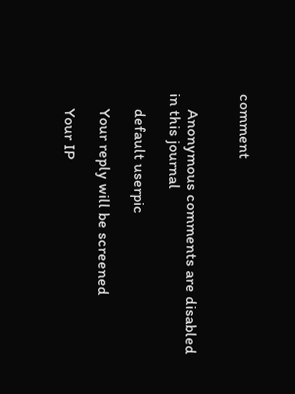comment


    Anonymous comments are disabled in this journal

    default userpic

    Your reply will be screened

    Your IP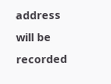address will be recorded